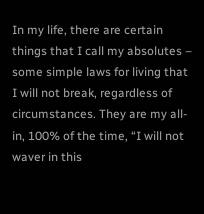In my life, there are certain things that I call my absolutes – some simple laws for living that I will not break, regardless of circumstances. They are my all-in, 100% of the time, “I will not waver in this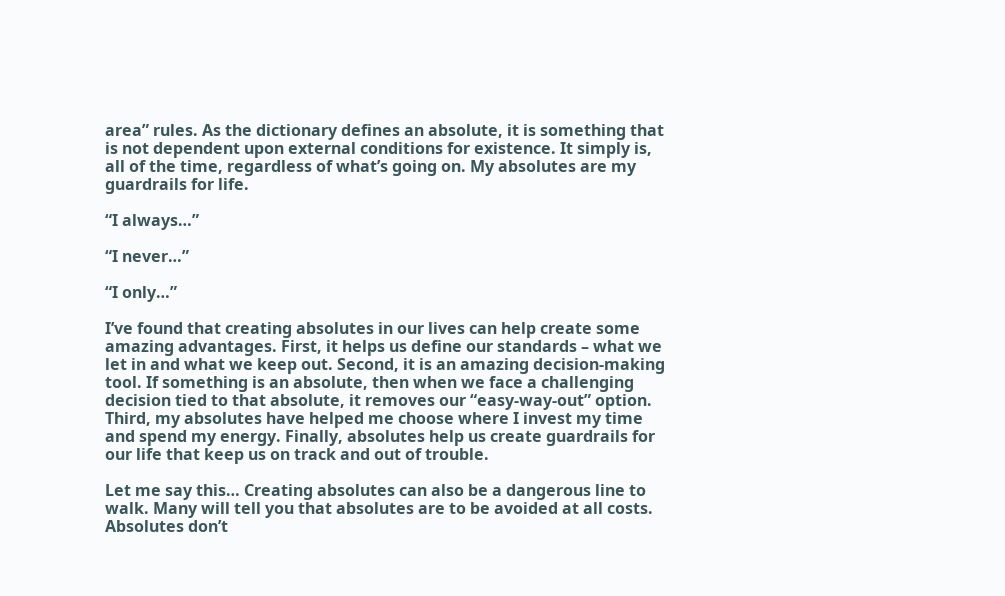area” rules. As the dictionary defines an absolute, it is something that is not dependent upon external conditions for existence. It simply is, all of the time, regardless of what’s going on. My absolutes are my guardrails for life.

“I always…”

“I never…”

“I only…”

I’ve found that creating absolutes in our lives can help create some amazing advantages. First, it helps us define our standards – what we let in and what we keep out. Second, it is an amazing decision-making tool. If something is an absolute, then when we face a challenging decision tied to that absolute, it removes our “easy-way-out” option. Third, my absolutes have helped me choose where I invest my time and spend my energy. Finally, absolutes help us create guardrails for our life that keep us on track and out of trouble.

Let me say this… Creating absolutes can also be a dangerous line to walk. Many will tell you that absolutes are to be avoided at all costs. Absolutes don’t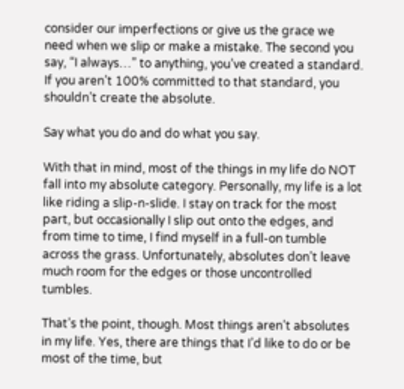consider our imperfections or give us the grace we need when we slip or make a mistake. The second you say, “I always…” to anything, you’ve created a standard. If you aren’t 100% committed to that standard, you shouldn’t create the absolute.

Say what you do and do what you say.

With that in mind, most of the things in my life do NOT fall into my absolute category. Personally, my life is a lot like riding a slip-n-slide. I stay on track for the most part, but occasionally I slip out onto the edges, and from time to time, I find myself in a full-on tumble across the grass. Unfortunately, absolutes don’t leave much room for the edges or those uncontrolled tumbles.

That’s the point, though. Most things aren’t absolutes in my life. Yes, there are things that I’d like to do or be most of the time, but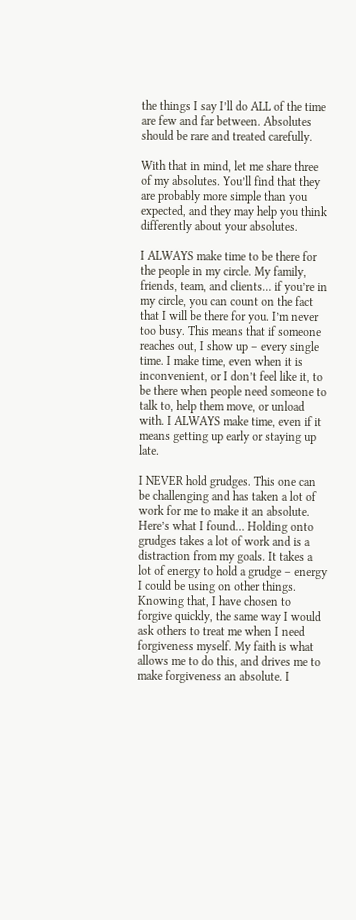the things I say I’ll do ALL of the time are few and far between. Absolutes should be rare and treated carefully.

With that in mind, let me share three of my absolutes. You’ll find that they are probably more simple than you expected, and they may help you think differently about your absolutes.

I ALWAYS make time to be there for the people in my circle. My family, friends, team, and clients… if you’re in my circle, you can count on the fact that I will be there for you. I’m never too busy. This means that if someone reaches out, I show up – every single time. I make time, even when it is inconvenient, or I don’t feel like it, to be there when people need someone to talk to, help them move, or unload with. I ALWAYS make time, even if it means getting up early or staying up late.

I NEVER hold grudges. This one can be challenging and has taken a lot of work for me to make it an absolute. Here’s what I found… Holding onto grudges takes a lot of work and is a distraction from my goals. It takes a lot of energy to hold a grudge – energy I could be using on other things. Knowing that, I have chosen to forgive quickly, the same way I would ask others to treat me when I need forgiveness myself. My faith is what allows me to do this, and drives me to make forgiveness an absolute. I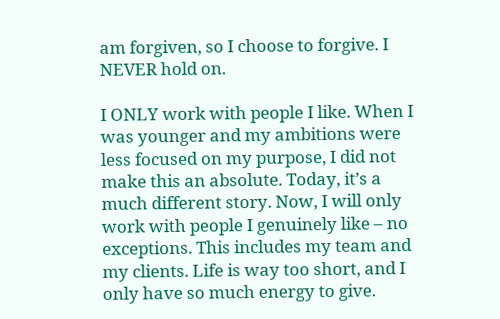am forgiven, so I choose to forgive. I NEVER hold on.

I ONLY work with people I like. When I was younger and my ambitions were less focused on my purpose, I did not make this an absolute. Today, it’s a much different story. Now, I will only work with people I genuinely like – no exceptions. This includes my team and my clients. Life is way too short, and I only have so much energy to give.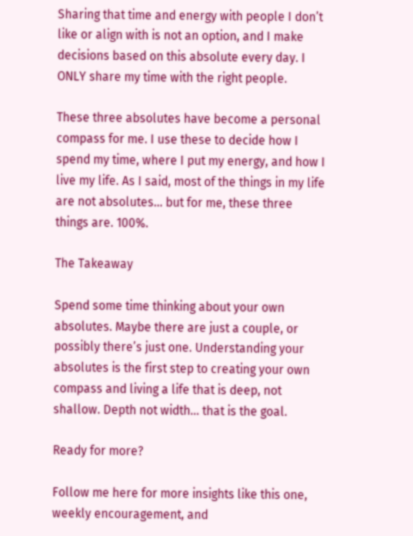Sharing that time and energy with people I don’t like or align with is not an option, and I make decisions based on this absolute every day. I ONLY share my time with the right people.

These three absolutes have become a personal compass for me. I use these to decide how I spend my time, where I put my energy, and how I live my life. As I said, most of the things in my life are not absolutes… but for me, these three things are. 100%.

The Takeaway

Spend some time thinking about your own absolutes. Maybe there are just a couple, or possibly there’s just one. Understanding your absolutes is the first step to creating your own compass and living a life that is deep, not shallow. Depth not width… that is the goal.

Ready for more?

Follow me here for more insights like this one, weekly encouragement, and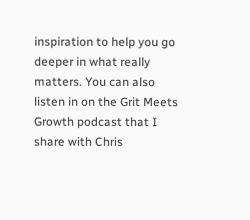inspiration to help you go deeper in what really matters. You can also listen in on the Grit Meets Growth podcast that I share with Chris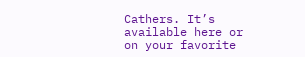Cathers. It’s available here or on your favorite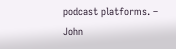podcast platforms. – John